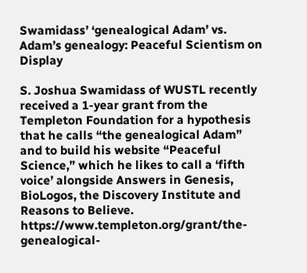Swamidass’ ‘genealogical Adam’ vs. Adam’s genealogy: Peaceful Scientism on Display

S. Joshua Swamidass of WUSTL recently received a 1-year grant from the Templeton Foundation for a hypothesis that he calls “the genealogical Adam” and to build his website “Peaceful Science,” which he likes to call a ‘fifth voice’ alongside Answers in Genesis, BioLogos, the Discovery Institute and Reasons to Believe. https://www.templeton.org/grant/the-genealogical-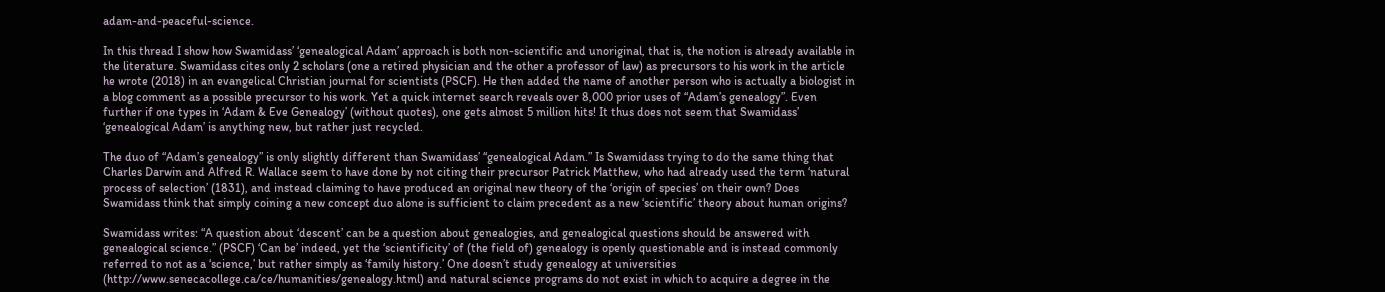adam-and-peaceful-science.

In this thread I show how Swamidass’ ‘genealogical Adam’ approach is both non-scientific and unoriginal, that is, the notion is already available in the literature. Swamidass cites only 2 scholars (one a retired physician and the other a professor of law) as precursors to his work in the article he wrote (2018) in an evangelical Christian journal for scientists (PSCF). He then added the name of another person who is actually a biologist in a blog comment as a possible precursor to his work. Yet a quick internet search reveals over 8,000 prior uses of “Adam’s genealogy”. Even further if one types in ‘Adam & Eve Genealogy’ (without quotes), one gets almost 5 million hits! It thus does not seem that Swamidass’ ‘genealogical Adam’ is anything new, but rather just recycled.

The duo of “Adam’s genealogy” is only slightly different than Swamidass’ “genealogical Adam.” Is Swamidass trying to do the same thing that Charles Darwin and Alfred R. Wallace seem to have done by not citing their precursor Patrick Matthew, who had already used the term ‘natural process of selection’ (1831), and instead claiming to have produced an original new theory of the ‘origin of species’ on their own? Does Swamidass think that simply coining a new concept duo alone is sufficient to claim precedent as a new ‘scientific’ theory about human origins?

Swamidass writes: “A question about ‘descent’ can be a question about genealogies, and genealogical questions should be answered with genealogical science.” (PSCF) ‘Can be’ indeed, yet the ‘scientificity’ of (the field of) genealogy is openly questionable and is instead commonly referred to not as a ‘science,’ but rather simply as ‘family history.’ One doesn’t study genealogy at universities (http://www.senecacollege.ca/ce/humanities/genealogy.html) and natural science programs do not exist in which to acquire a degree in the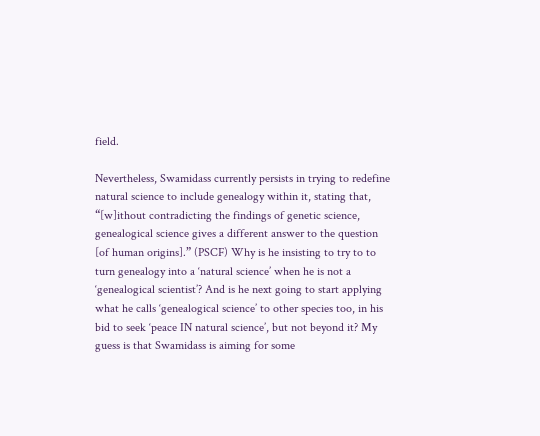field.

Nevertheless, Swamidass currently persists in trying to redefine natural science to include genealogy within it, stating that, “[w]ithout contradicting the findings of genetic science, genealogical science gives a different answer to the question [of human origins].” (PSCF) Why is he insisting to try to to turn genealogy into a ‘natural science’ when he is not a ‘genealogical scientist’? And is he next going to start applying what he calls ‘genealogical science’ to other species too, in his bid to seek ‘peace IN natural science’, but not beyond it? My guess is that Swamidass is aiming for some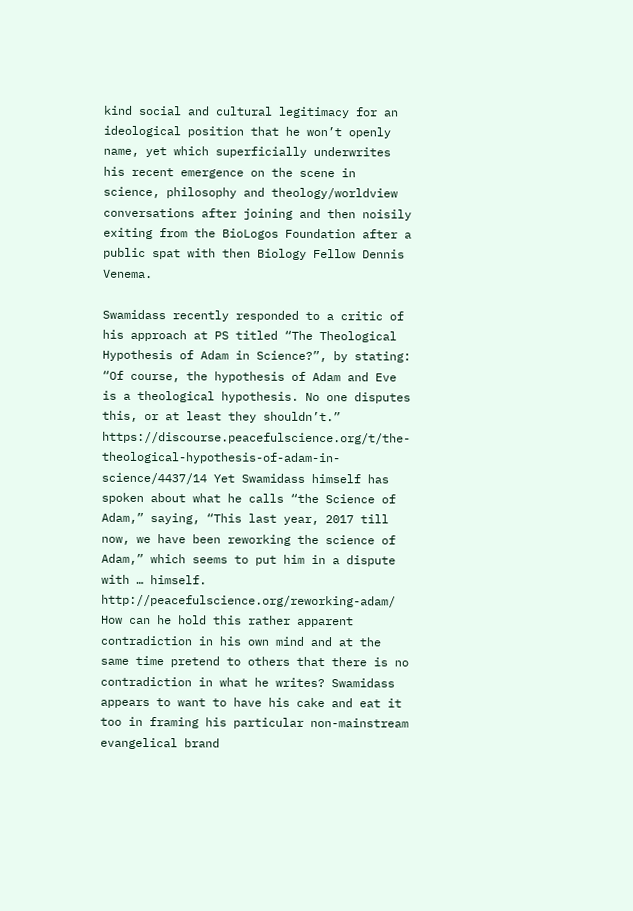kind social and cultural legitimacy for an ideological position that he won’t openly name, yet which superficially underwrites his recent emergence on the scene in science, philosophy and theology/worldview conversations after joining and then noisily exiting from the BioLogos Foundation after a public spat with then Biology Fellow Dennis Venema.

Swamidass recently responded to a critic of his approach at PS titled “The Theological Hypothesis of Adam in Science?”, by stating: “Of course, the hypothesis of Adam and Eve is a theological hypothesis. No one disputes this, or at least they shouldn’t.” https://discourse.peacefulscience.org/t/the-theological-hypothesis-of-adam-in-science/4437/14 Yet Swamidass himself has spoken about what he calls “the Science of Adam,” saying, “This last year, 2017 till now, we have been reworking the science of Adam,” which seems to put him in a dispute with … himself. http://peacefulscience.org/reworking-adam/ How can he hold this rather apparent contradiction in his own mind and at the same time pretend to others that there is no contradiction in what he writes? Swamidass appears to want to have his cake and eat it too in framing his particular non-mainstream evangelical brand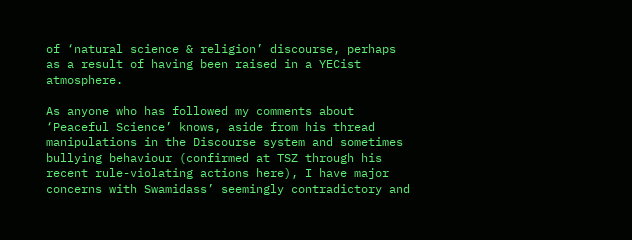of ‘natural science & religion’ discourse, perhaps as a result of having been raised in a YECist atmosphere.

As anyone who has followed my comments about ‘Peaceful Science’ knows, aside from his thread manipulations in the Discourse system and sometimes bullying behaviour (confirmed at TSZ through his recent rule-violating actions here), I have major concerns with Swamidass’ seemingly contradictory and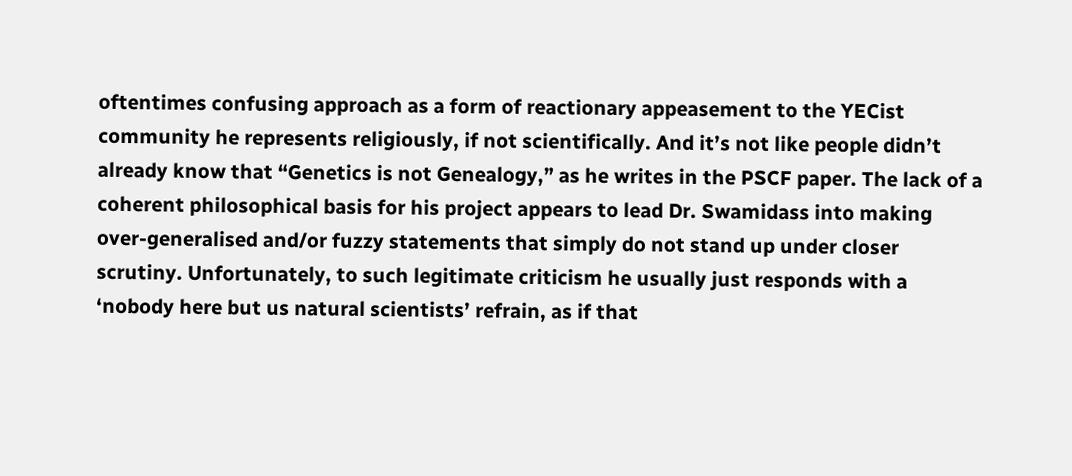oftentimes confusing approach as a form of reactionary appeasement to the YECist community he represents religiously, if not scientifically. And it’s not like people didn’t already know that “Genetics is not Genealogy,” as he writes in the PSCF paper. The lack of a coherent philosophical basis for his project appears to lead Dr. Swamidass into making over-generalised and/or fuzzy statements that simply do not stand up under closer scrutiny. Unfortunately, to such legitimate criticism he usually just responds with a ‘nobody here but us natural scientists’ refrain, as if that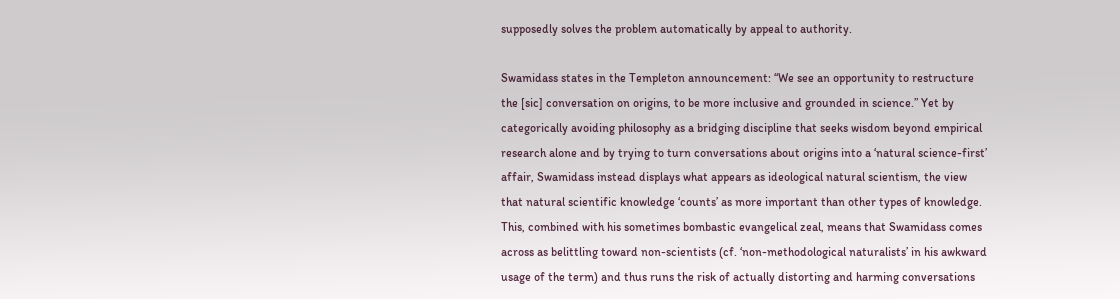supposedly solves the problem automatically by appeal to authority.

Swamidass states in the Templeton announcement: “We see an opportunity to restructure the [sic] conversation on origins, to be more inclusive and grounded in science.” Yet by categorically avoiding philosophy as a bridging discipline that seeks wisdom beyond empirical research alone and by trying to turn conversations about origins into a ‘natural science-first’ affair, Swamidass instead displays what appears as ideological natural scientism, the view that natural scientific knowledge ‘counts’ as more important than other types of knowledge. This, combined with his sometimes bombastic evangelical zeal, means that Swamidass comes across as belittling toward non-scientists (cf. ‘non-methodological naturalists’ in his awkward usage of the term) and thus runs the risk of actually distorting and harming conversations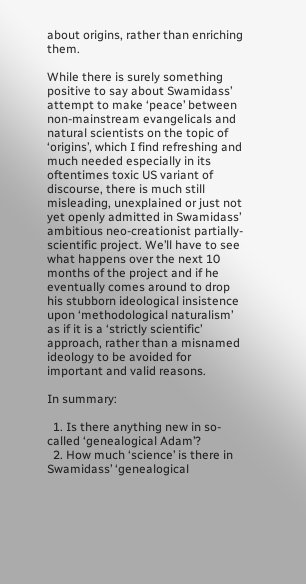about origins, rather than enriching them.

While there is surely something positive to say about Swamidass’ attempt to make ‘peace’ between non-mainstream evangelicals and natural scientists on the topic of ‘origins’, which I find refreshing and much needed especially in its oftentimes toxic US variant of discourse, there is much still misleading, unexplained or just not yet openly admitted in Swamidass’ ambitious neo-creationist partially-scientific project. We’ll have to see what happens over the next 10 months of the project and if he eventually comes around to drop his stubborn ideological insistence upon ‘methodological naturalism’ as if it is a ‘strictly scientific’ approach, rather than a misnamed ideology to be avoided for important and valid reasons.

In summary:

  1. Is there anything new in so-called ‘genealogical Adam’?
  2. How much ‘science’ is there in Swamidass’ ‘genealogical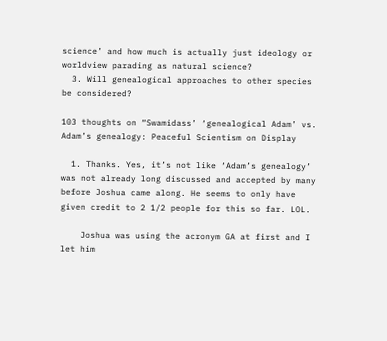science’ and how much is actually just ideology or worldview parading as natural science?
  3. Will genealogical approaches to other species be considered?

103 thoughts on “Swamidass’ ‘genealogical Adam’ vs. Adam’s genealogy: Peaceful Scientism on Display

  1. Thanks. Yes, it’s not like ‘Adam’s genealogy’ was not already long discussed and accepted by many before Joshua came along. He seems to only have given credit to 2 1/2 people for this so far. LOL.

    Joshua was using the acronym GA at first and I let him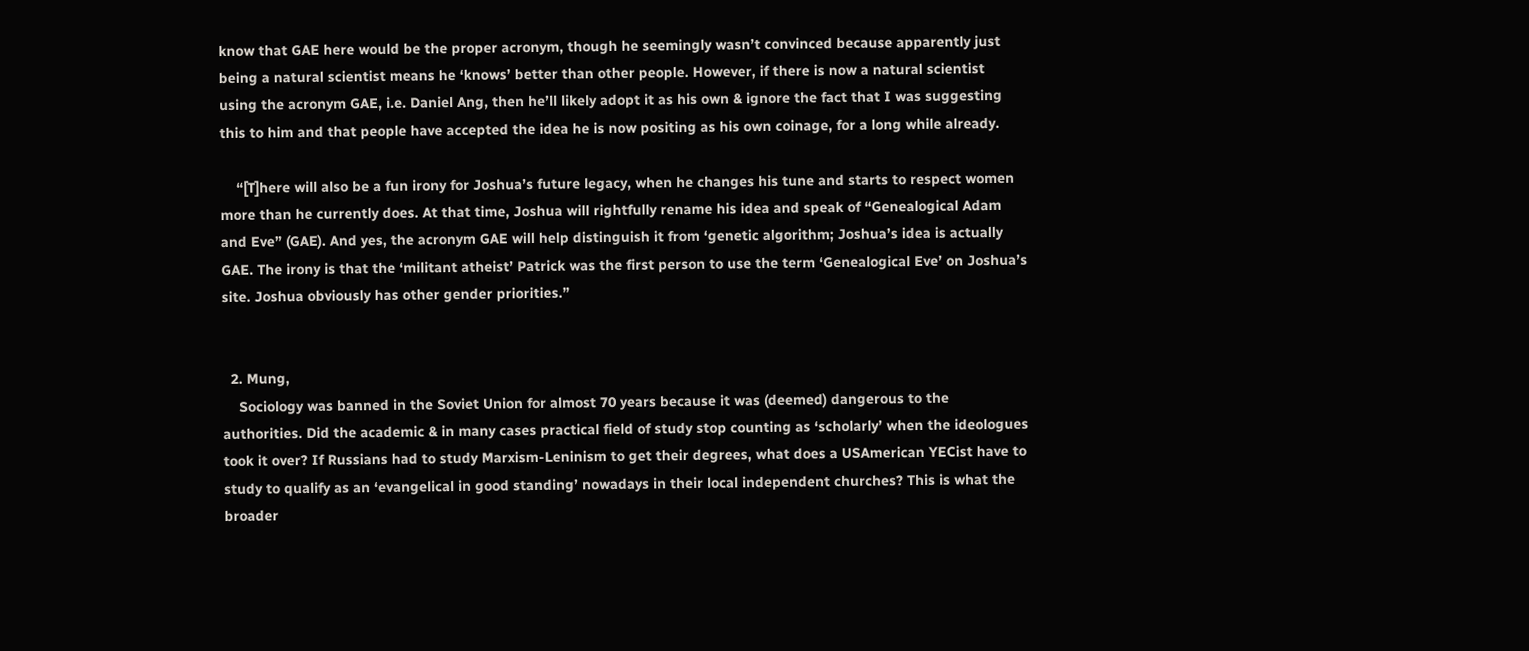know that GAE here would be the proper acronym, though he seemingly wasn’t convinced because apparently just being a natural scientist means he ‘knows’ better than other people. However, if there is now a natural scientist using the acronym GAE, i.e. Daniel Ang, then he’ll likely adopt it as his own & ignore the fact that I was suggesting this to him and that people have accepted the idea he is now positing as his own coinage, for a long while already.

    “[T]here will also be a fun irony for Joshua’s future legacy, when he changes his tune and starts to respect women more than he currently does. At that time, Joshua will rightfully rename his idea and speak of “Genealogical Adam and Eve” (GAE). And yes, the acronym GAE will help distinguish it from ‘genetic algorithm; Joshua’s idea is actually GAE. The irony is that the ‘militant atheist’ Patrick was the first person to use the term ‘Genealogical Eve’ on Joshua’s site. Joshua obviously has other gender priorities.”


  2. Mung,
    Sociology was banned in the Soviet Union for almost 70 years because it was (deemed) dangerous to the authorities. Did the academic & in many cases practical field of study stop counting as ‘scholarly’ when the ideologues took it over? If Russians had to study Marxism-Leninism to get their degrees, what does a USAmerican YECist have to study to qualify as an ‘evangelical in good standing’ nowadays in their local independent churches? This is what the broader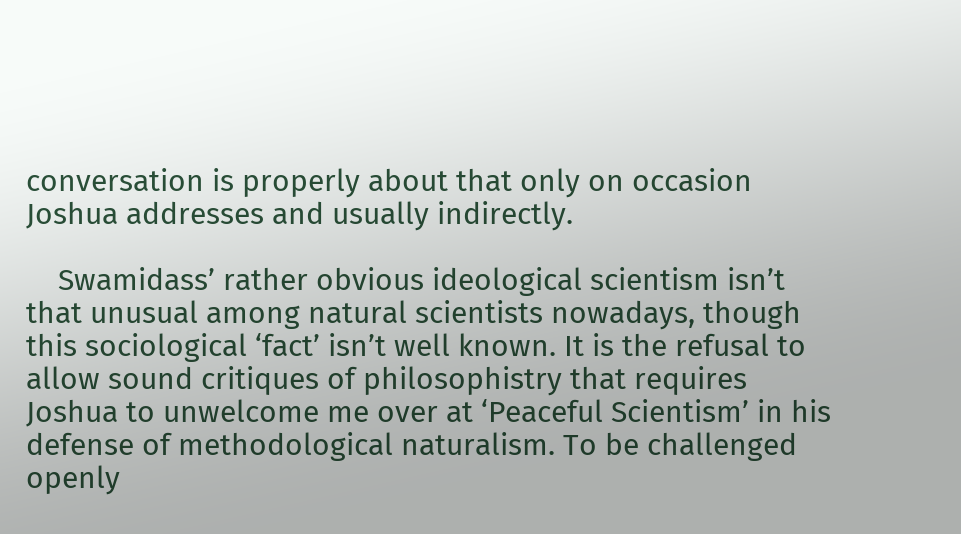conversation is properly about that only on occasion Joshua addresses and usually indirectly.

    Swamidass’ rather obvious ideological scientism isn’t that unusual among natural scientists nowadays, though this sociological ‘fact’ isn’t well known. It is the refusal to allow sound critiques of philosophistry that requires Joshua to unwelcome me over at ‘Peaceful Scientism’ in his defense of methodological naturalism. To be challenged openly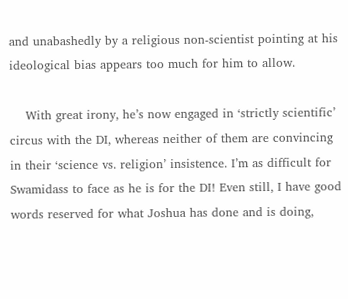and unabashedly by a religious non-scientist pointing at his ideological bias appears too much for him to allow.

    With great irony, he’s now engaged in ‘strictly scientific’ circus with the DI, whereas neither of them are convincing in their ‘science vs. religion’ insistence. I’m as difficult for Swamidass to face as he is for the DI! Even still, I have good words reserved for what Joshua has done and is doing,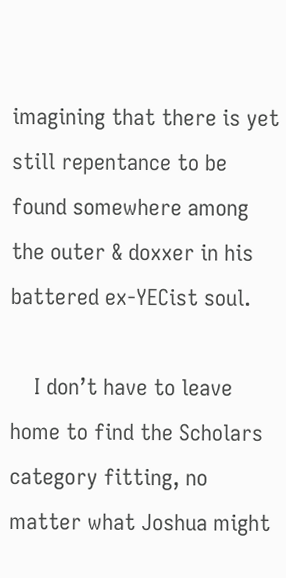imagining that there is yet still repentance to be found somewhere among the outer & doxxer in his battered ex-YECist soul.

    I don’t have to leave home to find the Scholars category fitting, no matter what Joshua might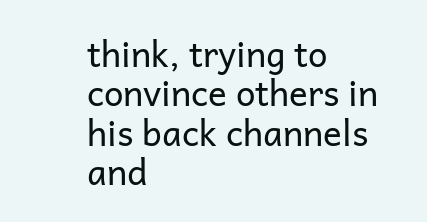think, trying to convince others in his back channels and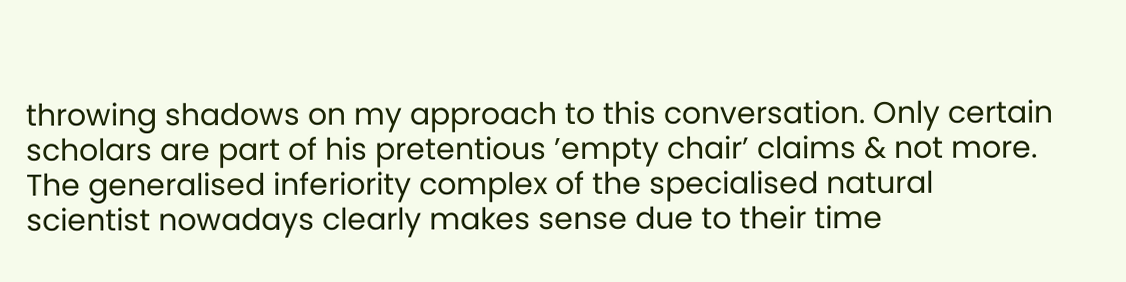throwing shadows on my approach to this conversation. Only certain scholars are part of his pretentious ’empty chair’ claims & not more. The generalised inferiority complex of the specialised natural scientist nowadays clearly makes sense due to their time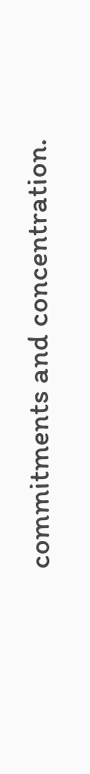commitments and concentration.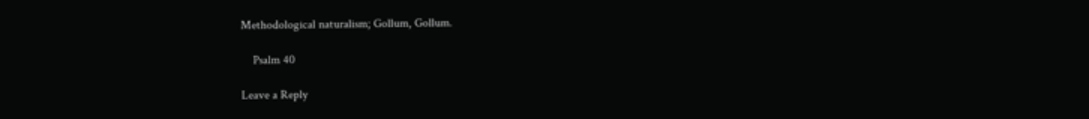Methodological naturalism; Gollum, Gollum.

    Psalm 40

Leave a Reply